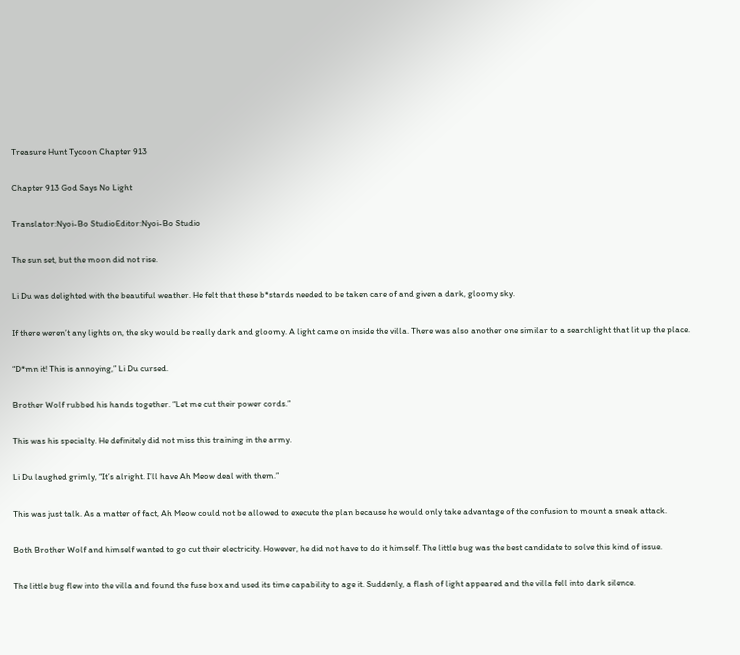Treasure Hunt Tycoon Chapter 913

Chapter 913 God Says No Light

Translator:Nyoi-Bo StudioEditor:Nyoi-Bo Studio

The sun set, but the moon did not rise.

Li Du was delighted with the beautiful weather. He felt that these b*stards needed to be taken care of and given a dark, gloomy sky.

If there weren’t any lights on, the sky would be really dark and gloomy. A light came on inside the villa. There was also another one similar to a searchlight that lit up the place.

“D*mn it! This is annoying,” Li Du cursed.

Brother Wolf rubbed his hands together. “Let me cut their power cords.”

This was his specialty. He definitely did not miss this training in the army.

Li Du laughed grimly, “It’s alright. I’ll have Ah Meow deal with them.”

This was just talk. As a matter of fact, Ah Meow could not be allowed to execute the plan because he would only take advantage of the confusion to mount a sneak attack.

Both Brother Wolf and himself wanted to go cut their electricity. However, he did not have to do it himself. The little bug was the best candidate to solve this kind of issue.

The little bug flew into the villa and found the fuse box and used its time capability to age it. Suddenly, a flash of light appeared and the villa fell into dark silence.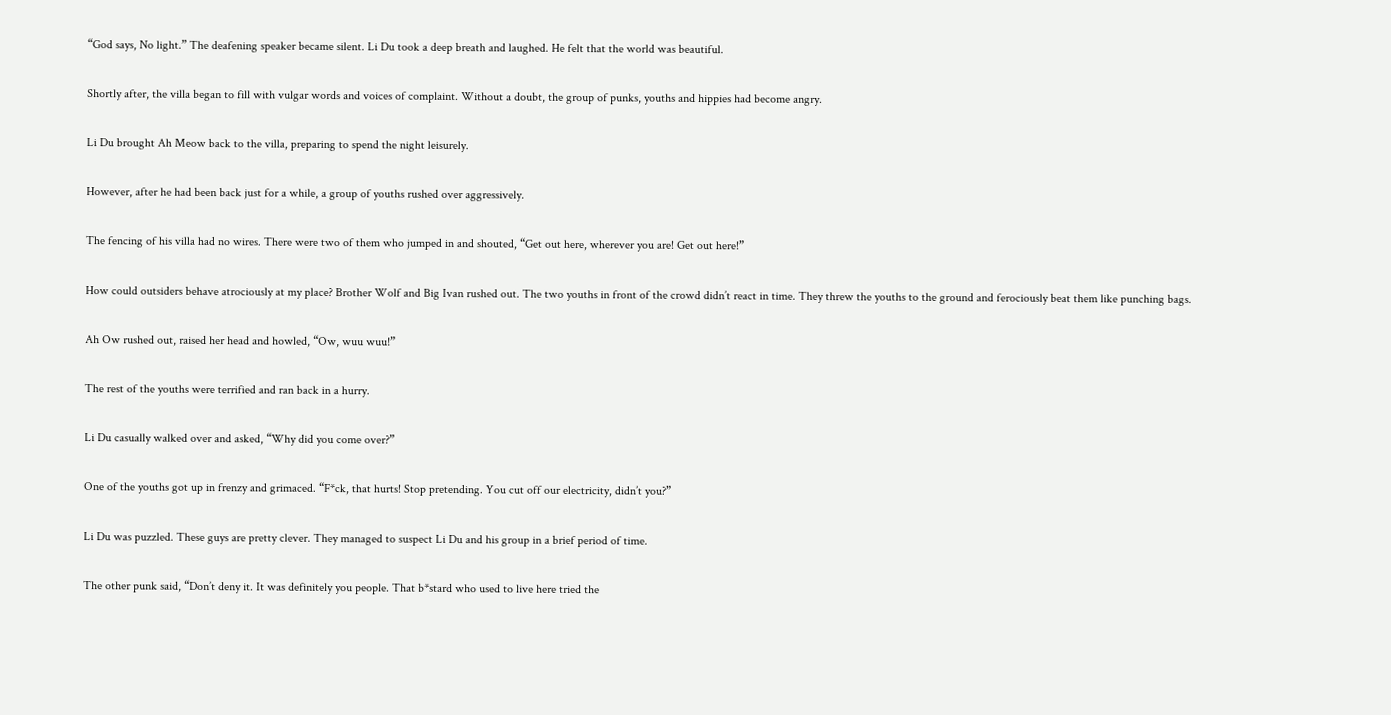“God says, No light.” The deafening speaker became silent. Li Du took a deep breath and laughed. He felt that the world was beautiful.

Shortly after, the villa began to fill with vulgar words and voices of complaint. Without a doubt, the group of punks, youths and hippies had become angry.

Li Du brought Ah Meow back to the villa, preparing to spend the night leisurely.

However, after he had been back just for a while, a group of youths rushed over aggressively.

The fencing of his villa had no wires. There were two of them who jumped in and shouted, “Get out here, wherever you are! Get out here!”

How could outsiders behave atrociously at my place? Brother Wolf and Big Ivan rushed out. The two youths in front of the crowd didn’t react in time. They threw the youths to the ground and ferociously beat them like punching bags.

Ah Ow rushed out, raised her head and howled, “Ow, wuu wuu!”

The rest of the youths were terrified and ran back in a hurry.

Li Du casually walked over and asked, “Why did you come over?”

One of the youths got up in frenzy and grimaced. “F*ck, that hurts! Stop pretending. You cut off our electricity, didn’t you?”

Li Du was puzzled. These guys are pretty clever. They managed to suspect Li Du and his group in a brief period of time.

The other punk said, “Don’t deny it. It was definitely you people. That b*stard who used to live here tried the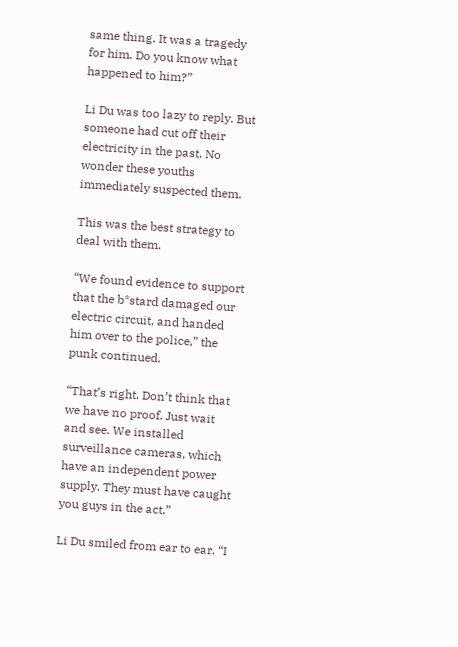same thing. It was a tragedy for him. Do you know what happened to him?”

Li Du was too lazy to reply. But someone had cut off their electricity in the past. No wonder these youths immediately suspected them.

This was the best strategy to deal with them.

“We found evidence to support that the b*stard damaged our electric circuit, and handed him over to the police,” the punk continued.

“That’s right. Don’t think that we have no proof. Just wait and see. We installed surveillance cameras, which have an independent power supply. They must have caught you guys in the act.”

Li Du smiled from ear to ear. “I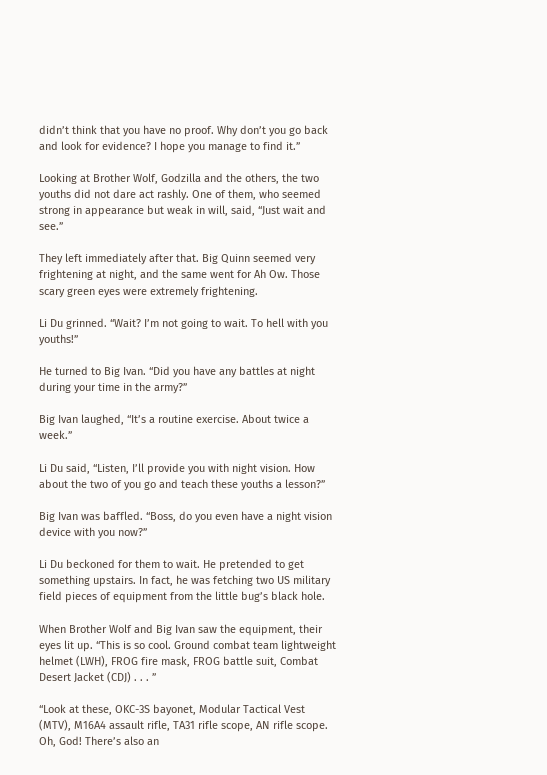didn’t think that you have no proof. Why don’t you go back and look for evidence? I hope you manage to find it.”

Looking at Brother Wolf, Godzilla and the others, the two youths did not dare act rashly. One of them, who seemed strong in appearance but weak in will, said, “Just wait and see.”

They left immediately after that. Big Quinn seemed very frightening at night, and the same went for Ah Ow. Those scary green eyes were extremely frightening.

Li Du grinned. “Wait? I’m not going to wait. To hell with you youths!”

He turned to Big Ivan. “Did you have any battles at night during your time in the army?”

Big Ivan laughed, “It’s a routine exercise. About twice a week.”

Li Du said, “Listen, I’ll provide you with night vision. How about the two of you go and teach these youths a lesson?”

Big Ivan was baffled. “Boss, do you even have a night vision device with you now?”

Li Du beckoned for them to wait. He pretended to get something upstairs. In fact, he was fetching two US military field pieces of equipment from the little bug’s black hole.

When Brother Wolf and Big Ivan saw the equipment, their eyes lit up. “This is so cool. Ground combat team lightweight helmet (LWH), FROG fire mask, FROG battle suit, Combat Desert Jacket (CDJ) . . . ”

“Look at these, OKC-3S bayonet, Modular Tactical Vest (MTV), M16A4 assault rifle, TA31 rifle scope, AN rifle scope. Oh, God! There’s also an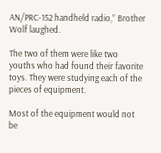AN/PRC-152 handheld radio,” Brother Wolf laughed.

The two of them were like two youths who had found their favorite toys. They were studying each of the pieces of equipment.

Most of the equipment would not be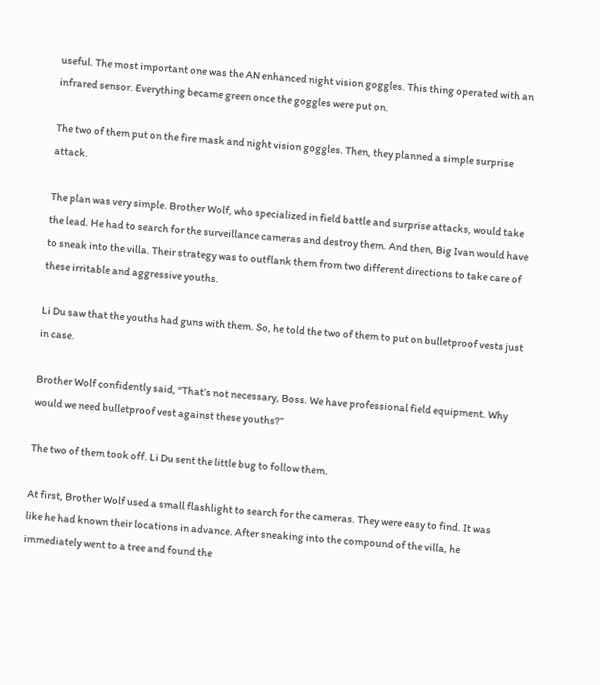useful. The most important one was the AN enhanced night vision goggles. This thing operated with an infrared sensor. Everything became green once the goggles were put on.

The two of them put on the fire mask and night vision goggles. Then, they planned a simple surprise attack.

The plan was very simple. Brother Wolf, who specialized in field battle and surprise attacks, would take the lead. He had to search for the surveillance cameras and destroy them. And then, Big Ivan would have to sneak into the villa. Their strategy was to outflank them from two different directions to take care of these irritable and aggressive youths.

Li Du saw that the youths had guns with them. So, he told the two of them to put on bulletproof vests just in case.

Brother Wolf confidently said, “That’s not necessary, Boss. We have professional field equipment. Why would we need bulletproof vest against these youths?”

The two of them took off. Li Du sent the little bug to follow them.

At first, Brother Wolf used a small flashlight to search for the cameras. They were easy to find. It was like he had known their locations in advance. After sneaking into the compound of the villa, he immediately went to a tree and found the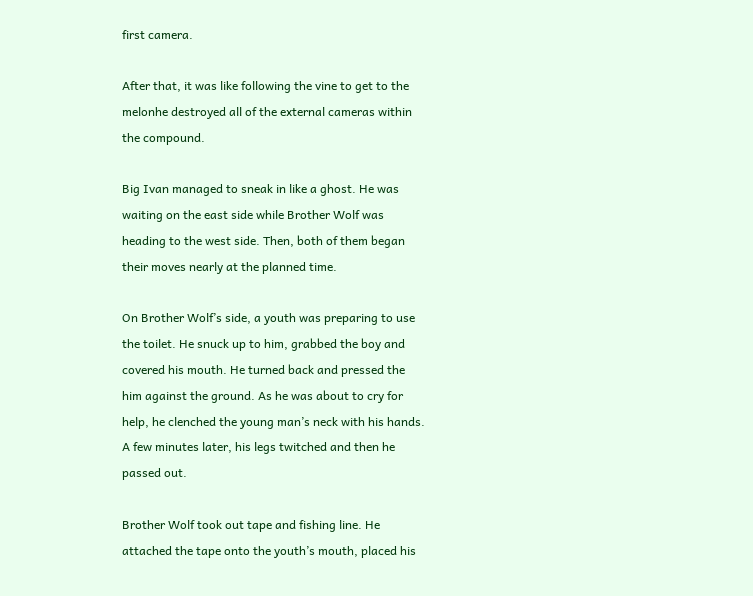first camera.

After that, it was like following the vine to get to the melonhe destroyed all of the external cameras within the compound.

Big Ivan managed to sneak in like a ghost. He was waiting on the east side while Brother Wolf was heading to the west side. Then, both of them began their moves nearly at the planned time.

On Brother Wolf’s side, a youth was preparing to use the toilet. He snuck up to him, grabbed the boy and covered his mouth. He turned back and pressed the him against the ground. As he was about to cry for help, he clenched the young man’s neck with his hands. A few minutes later, his legs twitched and then he passed out.

Brother Wolf took out tape and fishing line. He attached the tape onto the youth’s mouth, placed his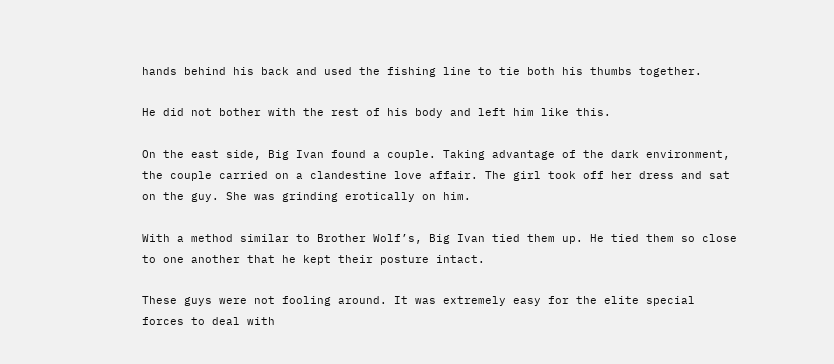hands behind his back and used the fishing line to tie both his thumbs together.

He did not bother with the rest of his body and left him like this.

On the east side, Big Ivan found a couple. Taking advantage of the dark environment, the couple carried on a clandestine love affair. The girl took off her dress and sat on the guy. She was grinding erotically on him.

With a method similar to Brother Wolf’s, Big Ivan tied them up. He tied them so close to one another that he kept their posture intact.

These guys were not fooling around. It was extremely easy for the elite special forces to deal with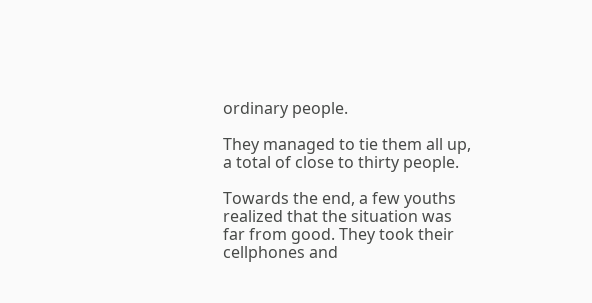ordinary people.

They managed to tie them all up, a total of close to thirty people.

Towards the end, a few youths realized that the situation was far from good. They took their cellphones and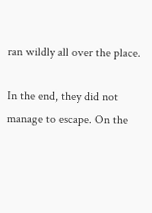ran wildly all over the place.

In the end, they did not manage to escape. On the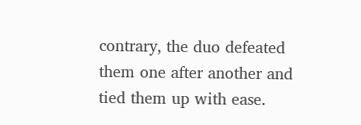contrary, the duo defeated them one after another and tied them up with ease.